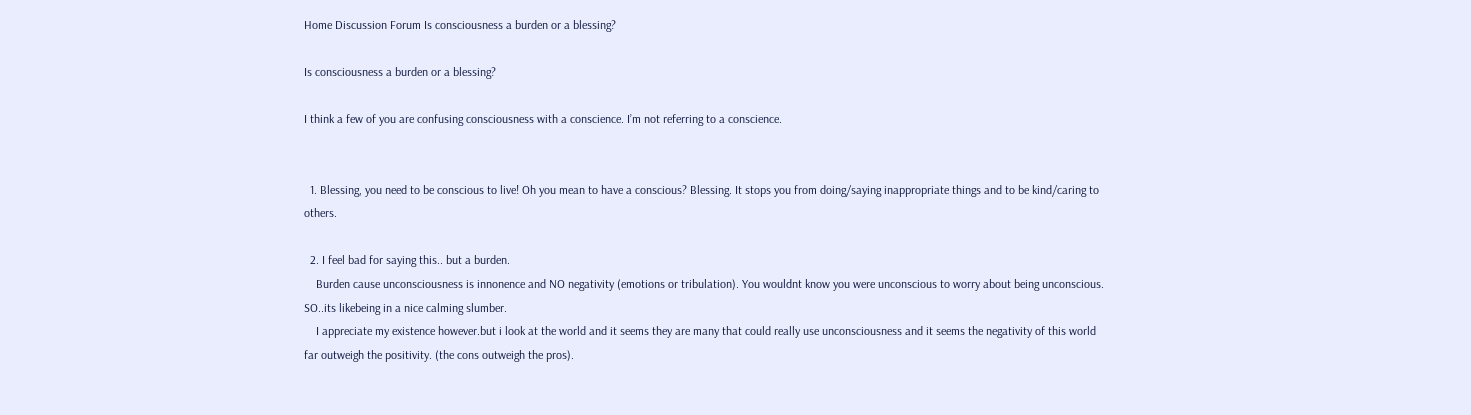Home Discussion Forum Is consciousness a burden or a blessing?

Is consciousness a burden or a blessing?

I think a few of you are confusing consciousness with a conscience. I’m not referring to a conscience.


  1. Blessing, you need to be conscious to live! Oh you mean to have a conscious? Blessing. It stops you from doing/saying inappropriate things and to be kind/caring to others.

  2. I feel bad for saying this.. but a burden.
    Burden cause unconsciousness is innonence and NO negativity (emotions or tribulation). You wouldnt know you were unconscious to worry about being unconscious. SO..its likebeing in a nice calming slumber.
    I appreciate my existence however.but i look at the world and it seems they are many that could really use unconsciousness and it seems the negativity of this world far outweigh the positivity. (the cons outweigh the pros).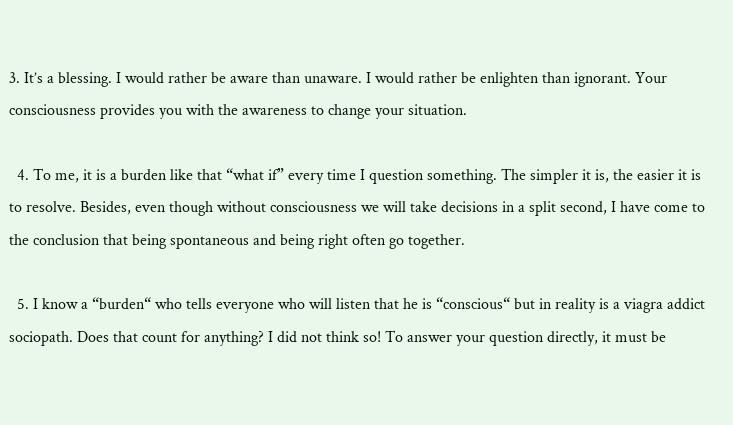3. It’s a blessing. I would rather be aware than unaware. I would rather be enlighten than ignorant. Your consciousness provides you with the awareness to change your situation.

  4. To me, it is a burden like that “what if” every time I question something. The simpler it is, the easier it is to resolve. Besides, even though without consciousness we will take decisions in a split second, I have come to the conclusion that being spontaneous and being right often go together.

  5. I know a “burden“ who tells everyone who will listen that he is “conscious“ but in reality is a viagra addict sociopath. Does that count for anything? I did not think so! To answer your question directly, it must be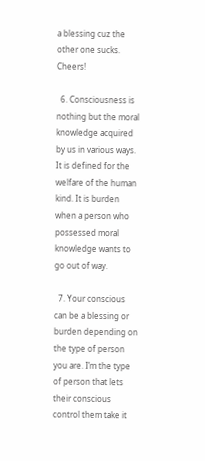a blessing cuz the other one sucks. Cheers!

  6. Consciousness is nothing but the moral knowledge acquired by us in various ways. It is defined for the welfare of the human kind. It is burden when a person who possessed moral knowledge wants to go out of way.

  7. Your conscious can be a blessing or burden depending on the type of person you are. I’m the type of person that lets their conscious control them take it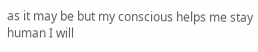as it may be but my conscious helps me stay human I will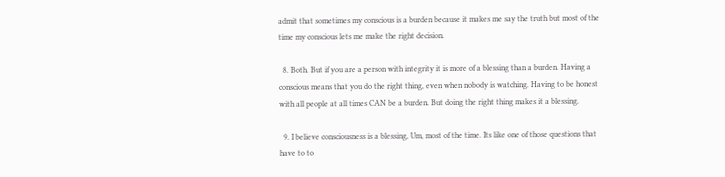admit that sometimes my conscious is a burden because it makes me say the truth but most of the time my conscious lets me make the right decision.

  8. Both. But if you are a person with integrity it is more of a blessing than a burden. Having a conscious means that you do the right thing, even when nobody is watching. Having to be honest with all people at all times CAN be a burden. But doing the right thing makes it a blessing.

  9. I believe consciousness is a blessing, Um, most of the time. Its like one of those questions that have to to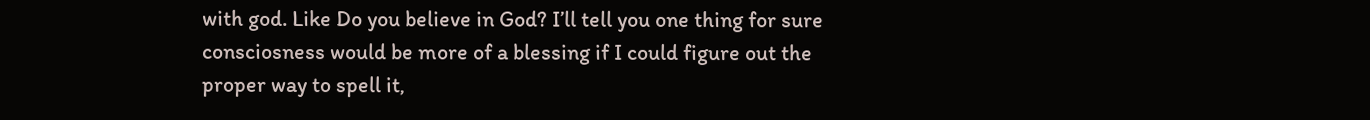with god. Like Do you believe in God? I’ll tell you one thing for sure consciosness would be more of a blessing if I could figure out the proper way to spell it,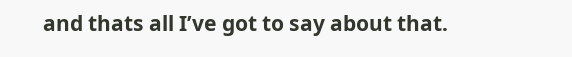and thats all I’ve got to say about that.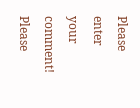Please enter your comment!
Please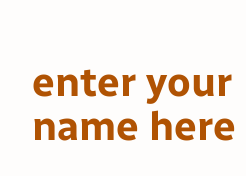enter your name here